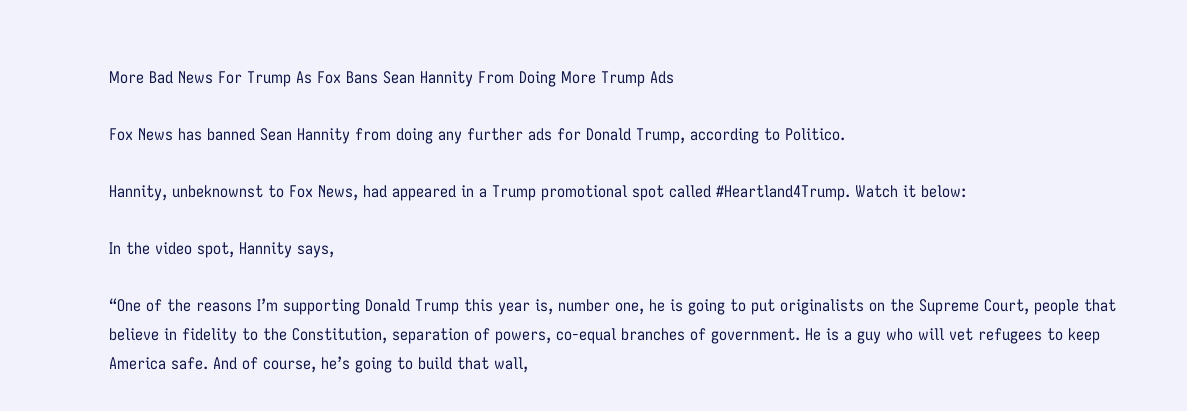More Bad News For Trump As Fox Bans Sean Hannity From Doing More Trump Ads

Fox News has banned Sean Hannity from doing any further ads for Donald Trump, according to Politico.

Hannity, unbeknownst to Fox News, had appeared in a Trump promotional spot called #Heartland4Trump. Watch it below:

In the video spot, Hannity says,

“One of the reasons I’m supporting Donald Trump this year is, number one, he is going to put originalists on the Supreme Court, people that believe in fidelity to the Constitution, separation of powers, co-equal branches of government. He is a guy who will vet refugees to keep America safe. And of course, he’s going to build that wall,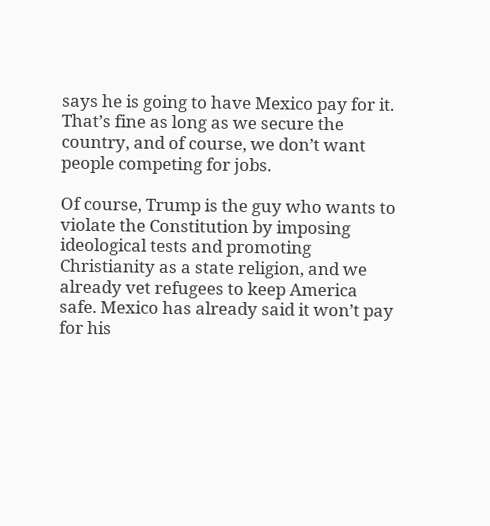says he is going to have Mexico pay for it. That’s fine as long as we secure the country, and of course, we don’t want people competing for jobs.

Of course, Trump is the guy who wants to violate the Constitution by imposing ideological tests and promoting Christianity as a state religion, and we already vet refugees to keep America safe. Mexico has already said it won’t pay for his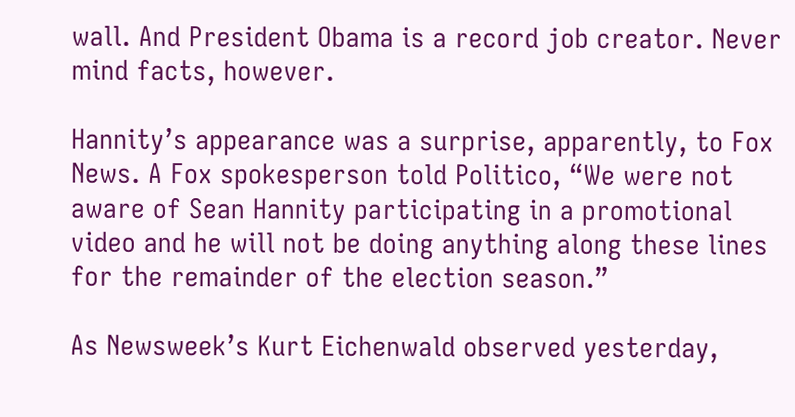wall. And President Obama is a record job creator. Never mind facts, however.

Hannity’s appearance was a surprise, apparently, to Fox News. A Fox spokesperson told Politico, “We were not aware of Sean Hannity participating in a promotional video and he will not be doing anything along these lines for the remainder of the election season.”

As Newsweek’s Kurt Eichenwald observed yesterday,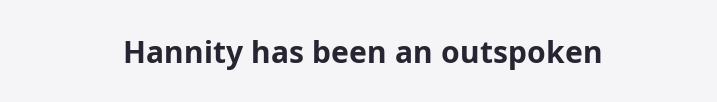Hannity has been an outspoken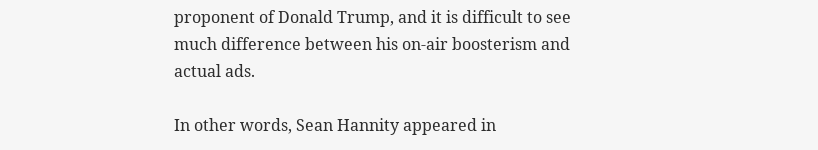proponent of Donald Trump, and it is difficult to see much difference between his on-air boosterism and actual ads.

In other words, Sean Hannity appeared in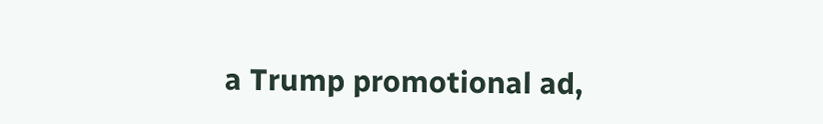a Trump promotional ad,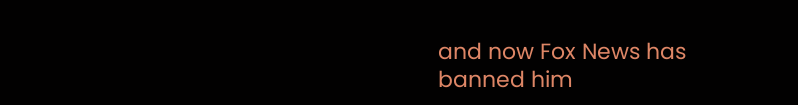and now Fox News has banned him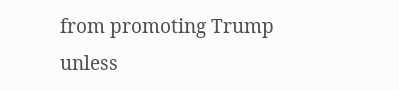from promoting Trump unless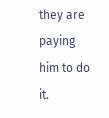they are paying him to do it.